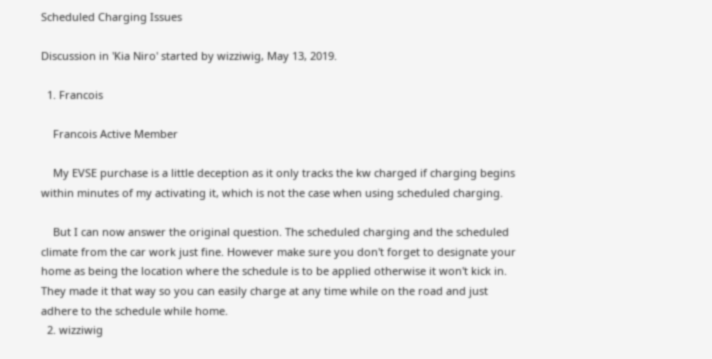Scheduled Charging Issues

Discussion in 'Kia Niro' started by wizziwig, May 13, 2019.

  1. Francois

    Francois Active Member

    My EVSE purchase is a little deception as it only tracks the kw charged if charging begins within minutes of my activating it, which is not the case when using scheduled charging.

    But I can now answer the original question. The scheduled charging and the scheduled climate from the car work just fine. However make sure you don't forget to designate your home as being the location where the schedule is to be applied otherwise it won't kick in. They made it that way so you can easily charge at any time while on the road and just adhere to the schedule while home.
  2. wizziwig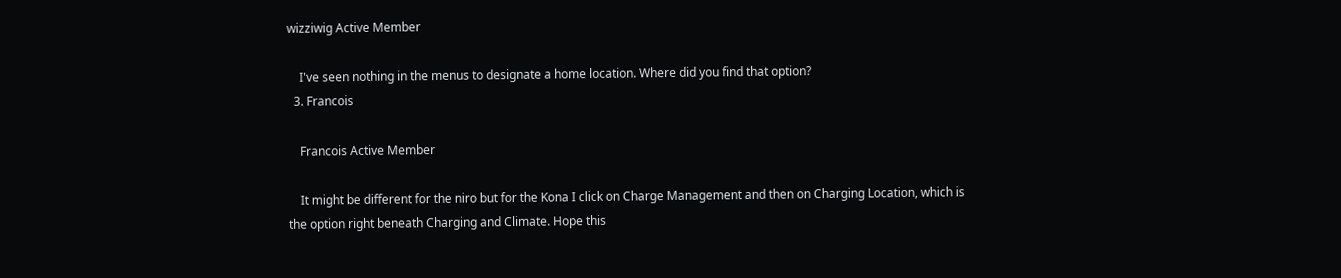wizziwig Active Member

    I've seen nothing in the menus to designate a home location. Where did you find that option?
  3. Francois

    Francois Active Member

    It might be different for the niro but for the Kona I click on Charge Management and then on Charging Location, which is the option right beneath Charging and Climate. Hope this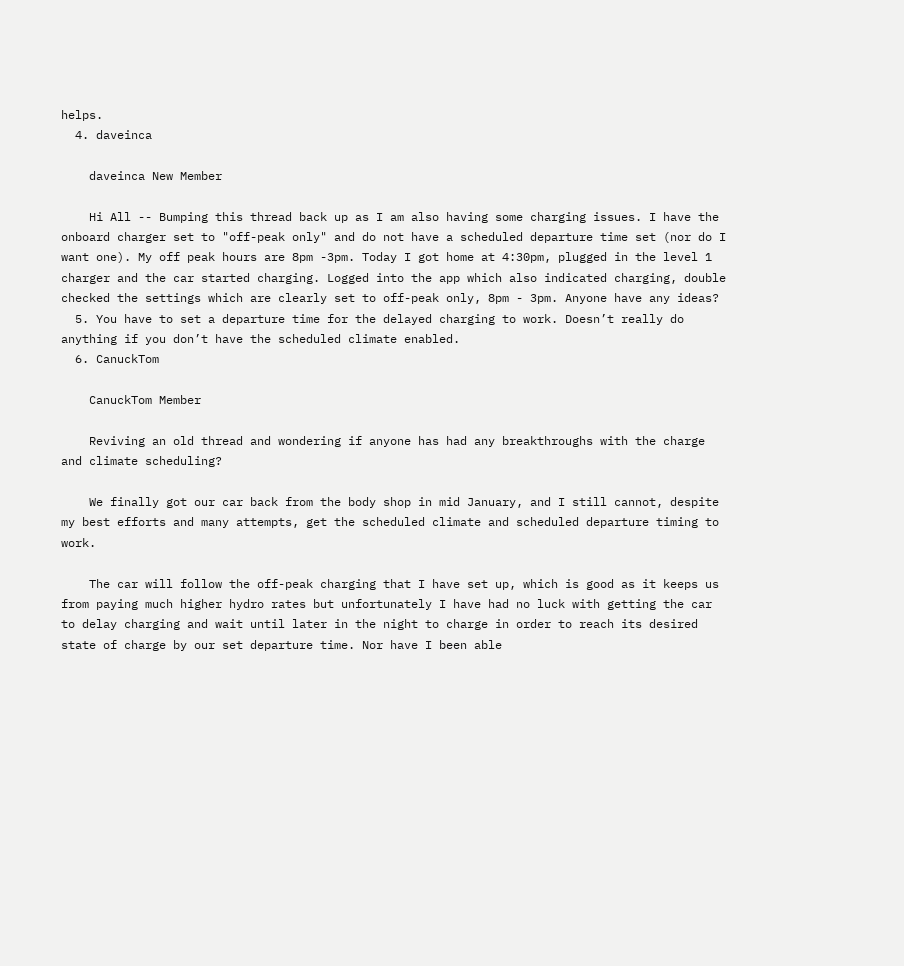helps.
  4. daveinca

    daveinca New Member

    Hi All -- Bumping this thread back up as I am also having some charging issues. I have the onboard charger set to "off-peak only" and do not have a scheduled departure time set (nor do I want one). My off peak hours are 8pm -3pm. Today I got home at 4:30pm, plugged in the level 1 charger and the car started charging. Logged into the app which also indicated charging, double checked the settings which are clearly set to off-peak only, 8pm - 3pm. Anyone have any ideas?
  5. You have to set a departure time for the delayed charging to work. Doesn’t really do anything if you don’t have the scheduled climate enabled.
  6. CanuckTom

    CanuckTom Member

    Reviving an old thread and wondering if anyone has had any breakthroughs with the charge and climate scheduling?

    We finally got our car back from the body shop in mid January, and I still cannot, despite my best efforts and many attempts, get the scheduled climate and scheduled departure timing to work.

    The car will follow the off-peak charging that I have set up, which is good as it keeps us from paying much higher hydro rates but unfortunately I have had no luck with getting the car to delay charging and wait until later in the night to charge in order to reach its desired state of charge by our set departure time. Nor have I been able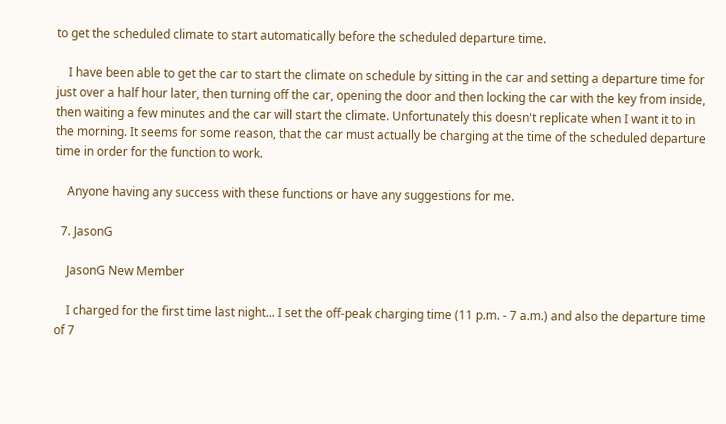to get the scheduled climate to start automatically before the scheduled departure time.

    I have been able to get the car to start the climate on schedule by sitting in the car and setting a departure time for just over a half hour later, then turning off the car, opening the door and then locking the car with the key from inside, then waiting a few minutes and the car will start the climate. Unfortunately this doesn't replicate when I want it to in the morning. It seems for some reason, that the car must actually be charging at the time of the scheduled departure time in order for the function to work.

    Anyone having any success with these functions or have any suggestions for me.

  7. JasonG

    JasonG New Member

    I charged for the first time last night... I set the off-peak charging time (11 p.m. - 7 a.m.) and also the departure time of 7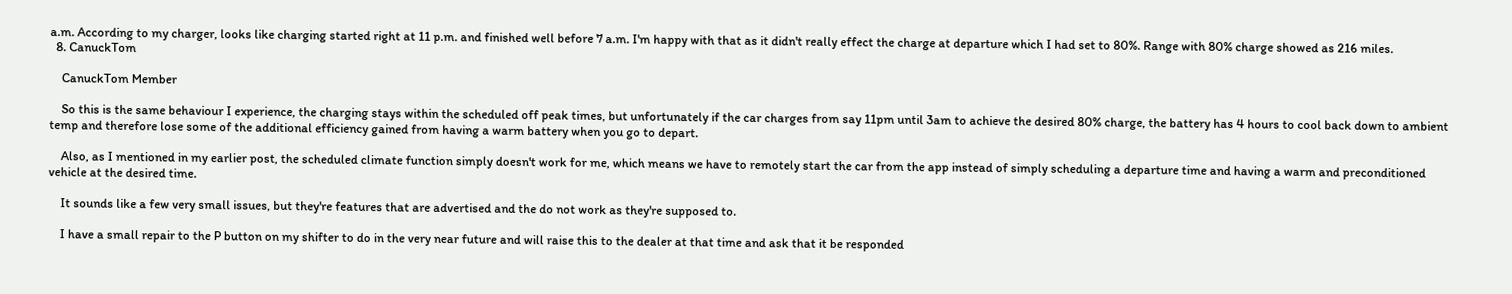a.m. According to my charger, looks like charging started right at 11 p.m. and finished well before 7 a.m. I'm happy with that as it didn't really effect the charge at departure which I had set to 80%. Range with 80% charge showed as 216 miles.
  8. CanuckTom

    CanuckTom Member

    So this is the same behaviour I experience, the charging stays within the scheduled off peak times, but unfortunately if the car charges from say 11pm until 3am to achieve the desired 80% charge, the battery has 4 hours to cool back down to ambient temp and therefore lose some of the additional efficiency gained from having a warm battery when you go to depart.

    Also, as I mentioned in my earlier post, the scheduled climate function simply doesn't work for me, which means we have to remotely start the car from the app instead of simply scheduling a departure time and having a warm and preconditioned vehicle at the desired time.

    It sounds like a few very small issues, but they're features that are advertised and the do not work as they're supposed to.

    I have a small repair to the P button on my shifter to do in the very near future and will raise this to the dealer at that time and ask that it be responded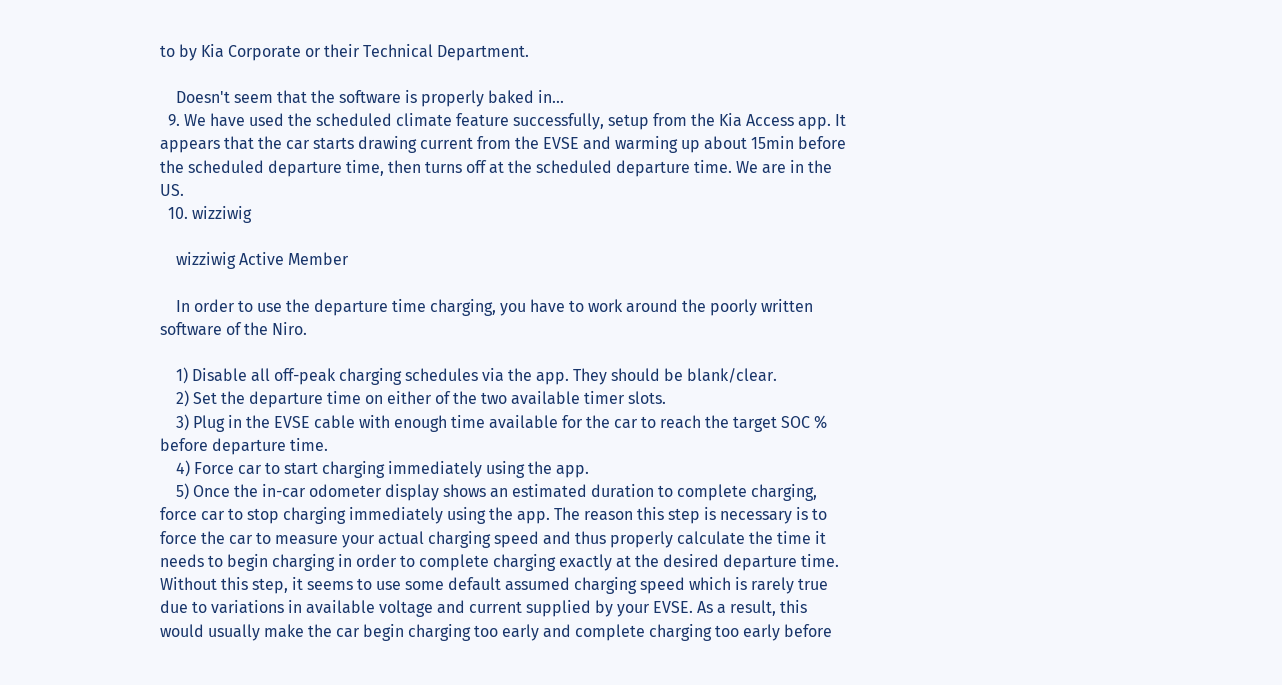to by Kia Corporate or their Technical Department.

    Doesn't seem that the software is properly baked in...
  9. We have used the scheduled climate feature successfully, setup from the Kia Access app. It appears that the car starts drawing current from the EVSE and warming up about 15min before the scheduled departure time, then turns off at the scheduled departure time. We are in the US.
  10. wizziwig

    wizziwig Active Member

    In order to use the departure time charging, you have to work around the poorly written software of the Niro.

    1) Disable all off-peak charging schedules via the app. They should be blank/clear.
    2) Set the departure time on either of the two available timer slots.
    3) Plug in the EVSE cable with enough time available for the car to reach the target SOC % before departure time.
    4) Force car to start charging immediately using the app.
    5) Once the in-car odometer display shows an estimated duration to complete charging, force car to stop charging immediately using the app. The reason this step is necessary is to force the car to measure your actual charging speed and thus properly calculate the time it needs to begin charging in order to complete charging exactly at the desired departure time. Without this step, it seems to use some default assumed charging speed which is rarely true due to variations in available voltage and current supplied by your EVSE. As a result, this would usually make the car begin charging too early and complete charging too early before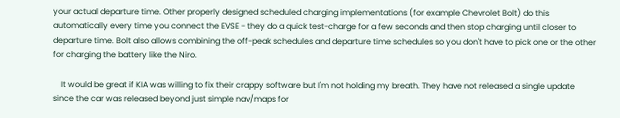your actual departure time. Other properly designed scheduled charging implementations (for example Chevrolet Bolt) do this automatically every time you connect the EVSE - they do a quick test-charge for a few seconds and then stop charging until closer to departure time. Bolt also allows combining the off-peak schedules and departure time schedules so you don't have to pick one or the other for charging the battery like the Niro.

    It would be great if KIA was willing to fix their crappy software but I'm not holding my breath. They have not released a single update since the car was released beyond just simple nav/maps for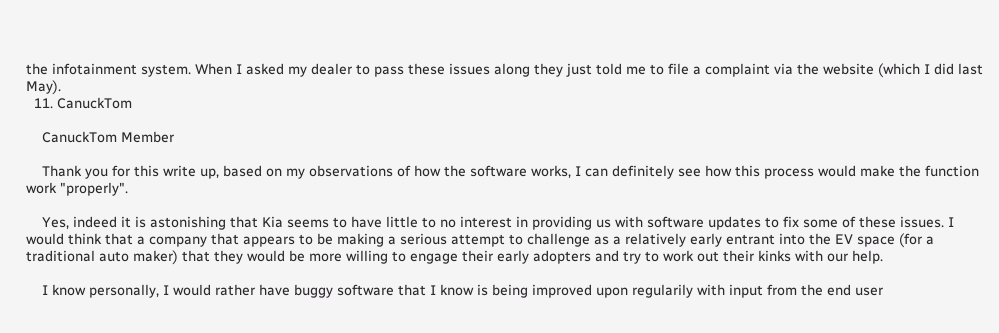the infotainment system. When I asked my dealer to pass these issues along they just told me to file a complaint via the website (which I did last May).
  11. CanuckTom

    CanuckTom Member

    Thank you for this write up, based on my observations of how the software works, I can definitely see how this process would make the function work "properly".

    Yes, indeed it is astonishing that Kia seems to have little to no interest in providing us with software updates to fix some of these issues. I would think that a company that appears to be making a serious attempt to challenge as a relatively early entrant into the EV space (for a traditional auto maker) that they would be more willing to engage their early adopters and try to work out their kinks with our help.

    I know personally, I would rather have buggy software that I know is being improved upon regularily with input from the end user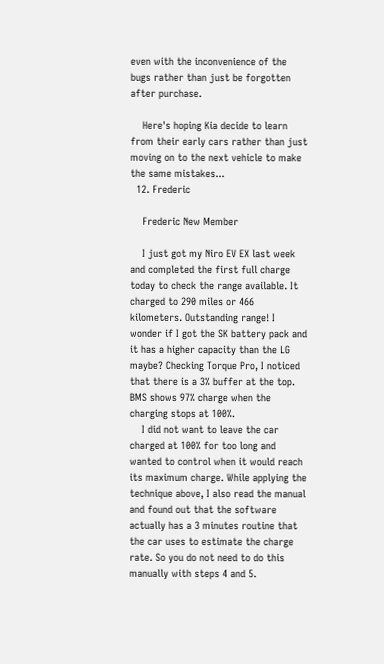even with the inconvenience of the bugs rather than just be forgotten after purchase.

    Here's hoping Kia decide to learn from their early cars rather than just moving on to the next vehicle to make the same mistakes...
  12. Frederic

    Frederic New Member

    I just got my Niro EV EX last week and completed the first full charge today to check the range available. It charged to 290 miles or 466 kilometers. Outstanding range! I wonder if I got the SK battery pack and it has a higher capacity than the LG maybe? Checking Torque Pro, I noticed that there is a 3% buffer at the top. BMS shows 97% charge when the charging stops at 100%.
    I did not want to leave the car charged at 100% for too long and wanted to control when it would reach its maximum charge. While applying the technique above, I also read the manual and found out that the software actually has a 3 minutes routine that the car uses to estimate the charge rate. So you do not need to do this manually with steps 4 and 5.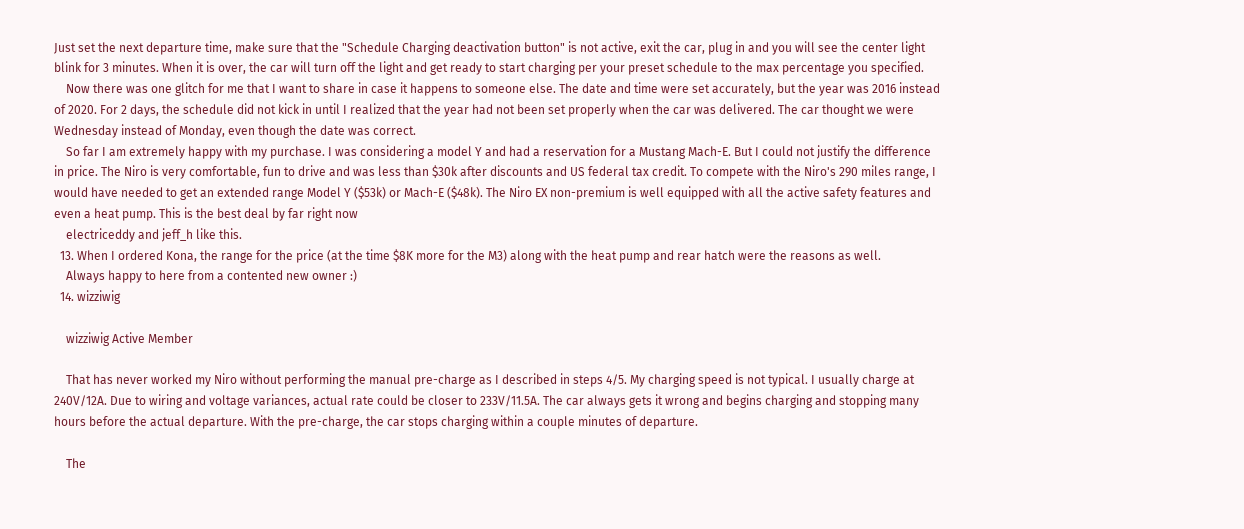Just set the next departure time, make sure that the "Schedule Charging deactivation button" is not active, exit the car, plug in and you will see the center light blink for 3 minutes. When it is over, the car will turn off the light and get ready to start charging per your preset schedule to the max percentage you specified.
    Now there was one glitch for me that I want to share in case it happens to someone else. The date and time were set accurately, but the year was 2016 instead of 2020. For 2 days, the schedule did not kick in until I realized that the year had not been set properly when the car was delivered. The car thought we were Wednesday instead of Monday, even though the date was correct.
    So far I am extremely happy with my purchase. I was considering a model Y and had a reservation for a Mustang Mach-E. But I could not justify the difference in price. The Niro is very comfortable, fun to drive and was less than $30k after discounts and US federal tax credit. To compete with the Niro's 290 miles range, I would have needed to get an extended range Model Y ($53k) or Mach-E ($48k). The Niro EX non-premium is well equipped with all the active safety features and even a heat pump. This is the best deal by far right now
    electriceddy and jeff_h like this.
  13. When I ordered Kona, the range for the price (at the time $8K more for the M3) along with the heat pump and rear hatch were the reasons as well.
    Always happy to here from a contented new owner :)
  14. wizziwig

    wizziwig Active Member

    That has never worked my Niro without performing the manual pre-charge as I described in steps 4/5. My charging speed is not typical. I usually charge at 240V/12A. Due to wiring and voltage variances, actual rate could be closer to 233V/11.5A. The car always gets it wrong and begins charging and stopping many hours before the actual departure. With the pre-charge, the car stops charging within a couple minutes of departure.

    The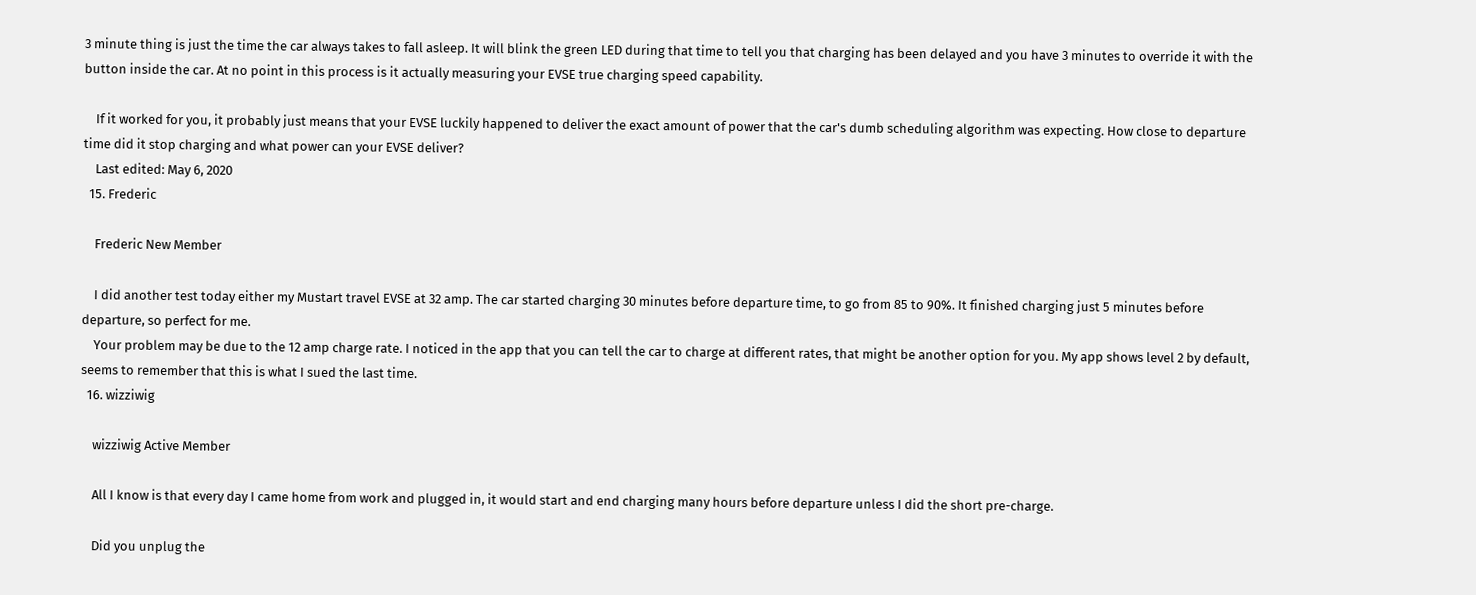3 minute thing is just the time the car always takes to fall asleep. It will blink the green LED during that time to tell you that charging has been delayed and you have 3 minutes to override it with the button inside the car. At no point in this process is it actually measuring your EVSE true charging speed capability.

    If it worked for you, it probably just means that your EVSE luckily happened to deliver the exact amount of power that the car's dumb scheduling algorithm was expecting. How close to departure time did it stop charging and what power can your EVSE deliver?
    Last edited: May 6, 2020
  15. Frederic

    Frederic New Member

    I did another test today either my Mustart travel EVSE at 32 amp. The car started charging 30 minutes before departure time, to go from 85 to 90%. It finished charging just 5 minutes before departure, so perfect for me.
    Your problem may be due to the 12 amp charge rate. I noticed in the app that you can tell the car to charge at different rates, that might be another option for you. My app shows level 2 by default, seems to remember that this is what I sued the last time.
  16. wizziwig

    wizziwig Active Member

    All I know is that every day I came home from work and plugged in, it would start and end charging many hours before departure unless I did the short pre-charge.

    Did you unplug the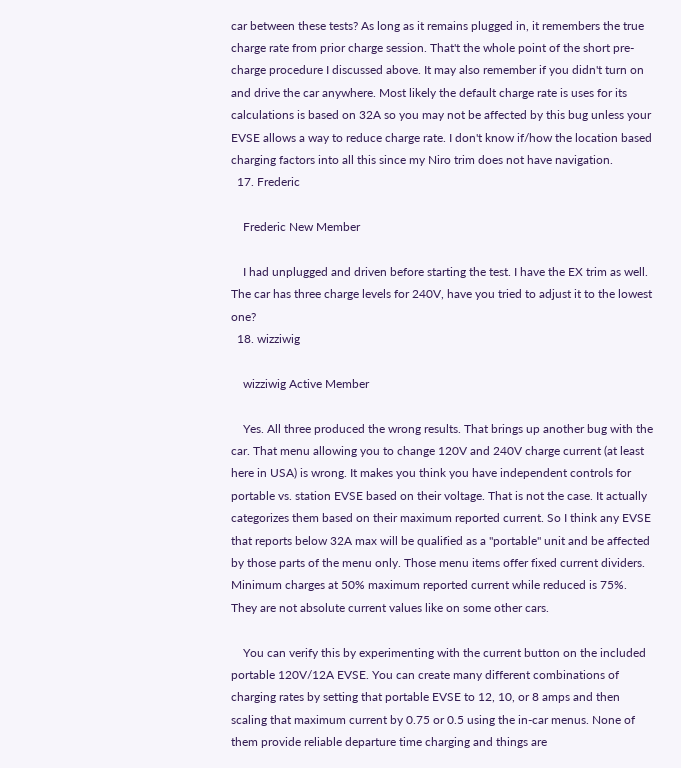car between these tests? As long as it remains plugged in, it remembers the true charge rate from prior charge session. That't the whole point of the short pre-charge procedure I discussed above. It may also remember if you didn't turn on and drive the car anywhere. Most likely the default charge rate is uses for its calculations is based on 32A so you may not be affected by this bug unless your EVSE allows a way to reduce charge rate. I don't know if/how the location based charging factors into all this since my Niro trim does not have navigation.
  17. Frederic

    Frederic New Member

    I had unplugged and driven before starting the test. I have the EX trim as well. The car has three charge levels for 240V, have you tried to adjust it to the lowest one?
  18. wizziwig

    wizziwig Active Member

    Yes. All three produced the wrong results. That brings up another bug with the car. That menu allowing you to change 120V and 240V charge current (at least here in USA) is wrong. It makes you think you have independent controls for portable vs. station EVSE based on their voltage. That is not the case. It actually categorizes them based on their maximum reported current. So I think any EVSE that reports below 32A max will be qualified as a "portable" unit and be affected by those parts of the menu only. Those menu items offer fixed current dividers. Minimum charges at 50% maximum reported current while reduced is 75%. They are not absolute current values like on some other cars.

    You can verify this by experimenting with the current button on the included portable 120V/12A EVSE. You can create many different combinations of charging rates by setting that portable EVSE to 12, 10, or 8 amps and then scaling that maximum current by 0.75 or 0.5 using the in-car menus. None of them provide reliable departure time charging and things are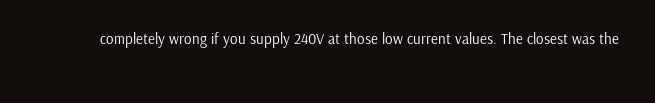completely wrong if you supply 240V at those low current values. The closest was the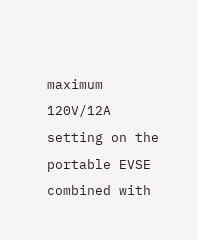maximum 120V/12A setting on the portable EVSE combined with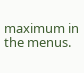maximum in the menus.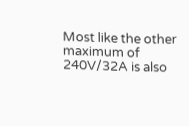Most like the other maximum of 240V/32A is also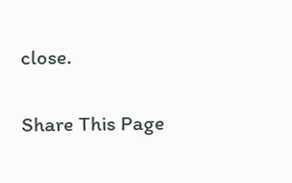close.

Share This Page